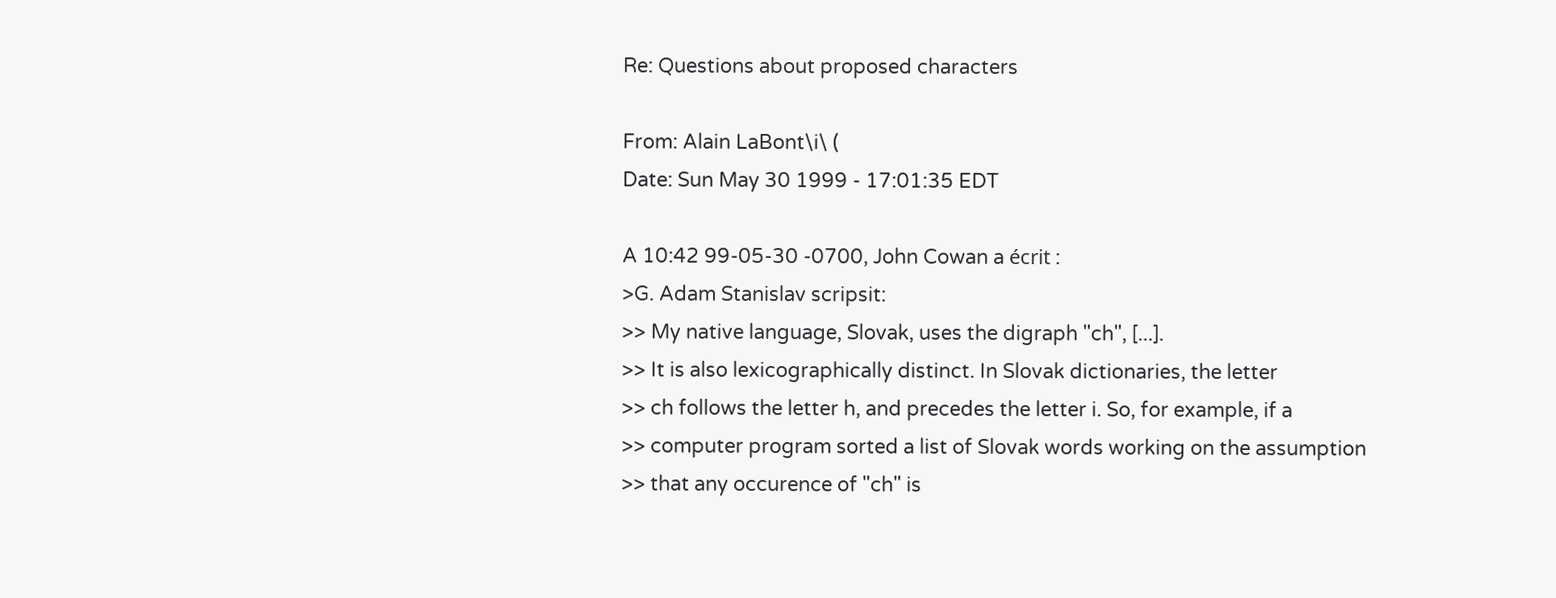Re: Questions about proposed characters

From: Alain LaBont\i\ (
Date: Sun May 30 1999 - 17:01:35 EDT

A 10:42 99-05-30 -0700, John Cowan a écrit :
>G. Adam Stanislav scripsit:
>> My native language, Slovak, uses the digraph "ch", [...].
>> It is also lexicographically distinct. In Slovak dictionaries, the letter
>> ch follows the letter h, and precedes the letter i. So, for example, if a
>> computer program sorted a list of Slovak words working on the assumption
>> that any occurence of "ch" is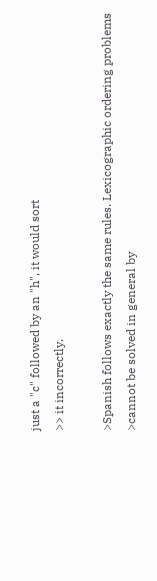just a "c" followed by an "h", it would sort
>> it incorrectly.

>Spanish follows exactly the same rules. Lexicographic ordering problems
>cannot be solved in general by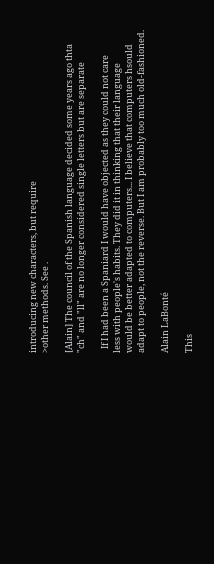introducing new characters, but require
>other methods. See .

[Alain] The council of the Spanish language decided some years ago thta
"ch" and "ll" are no longer considered single letters but are separate

  If I had been a Spaniard I would have objected as they could not care
less with people's habits. They did it in thinking that their language
would be better adapted to computers... I believe that computers hsould
adapt to people, not the reverse. But I am probably too much old-fashioned.

Alain LaBonté

This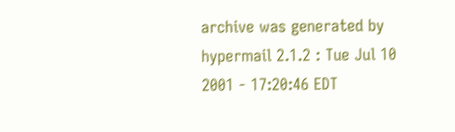archive was generated by hypermail 2.1.2 : Tue Jul 10 2001 - 17:20:46 EDT